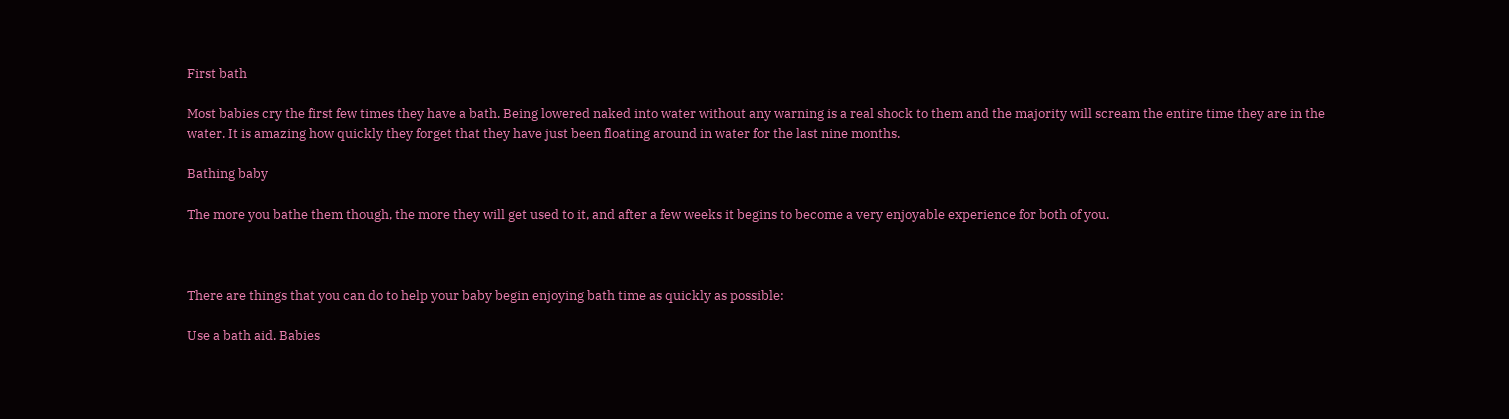First bath

Most babies cry the first few times they have a bath. Being lowered naked into water without any warning is a real shock to them and the majority will scream the entire time they are in the water. It is amazing how quickly they forget that they have just been floating around in water for the last nine months.

Bathing baby

The more you bathe them though, the more they will get used to it, and after a few weeks it begins to become a very enjoyable experience for both of you.



There are things that you can do to help your baby begin enjoying bath time as quickly as possible:

Use a bath aid. Babies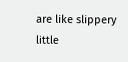are like slippery little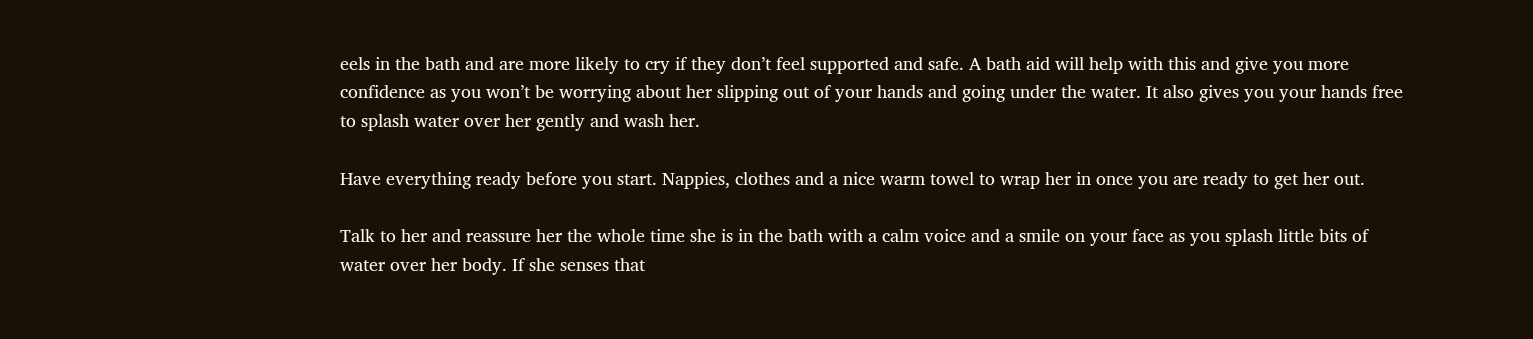eels in the bath and are more likely to cry if they don’t feel supported and safe. A bath aid will help with this and give you more confidence as you won’t be worrying about her slipping out of your hands and going under the water. It also gives you your hands free to splash water over her gently and wash her.

Have everything ready before you start. Nappies, clothes and a nice warm towel to wrap her in once you are ready to get her out.

Talk to her and reassure her the whole time she is in the bath with a calm voice and a smile on your face as you splash little bits of water over her body. If she senses that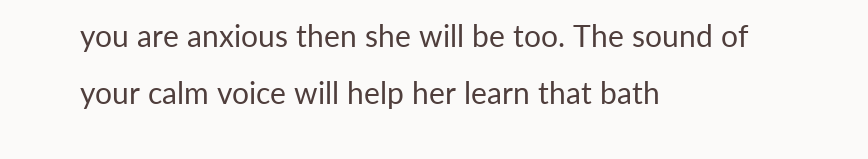you are anxious then she will be too. The sound of your calm voice will help her learn that bath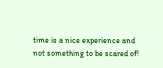time is a nice experience and not something to be scared of!